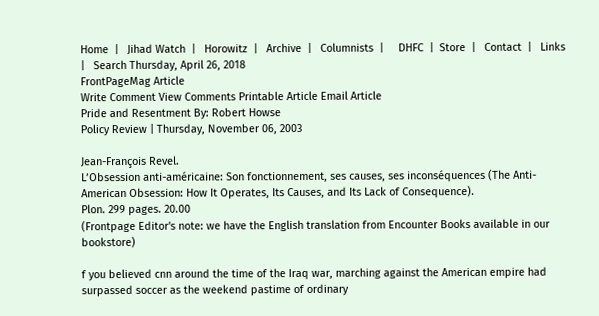Home  |   Jihad Watch  |   Horowitz  |   Archive  |   Columnists  |     DHFC  |  Store  |   Contact  |   Links  |   Search Thursday, April 26, 2018
FrontPageMag Article
Write Comment View Comments Printable Article Email Article
Pride and Resentment By: Robert Howse
Policy Review | Thursday, November 06, 2003

Jean-François Revel.
L’Obsession anti-américaine: Son fonctionnement, ses causes, ses inconséquences (The Anti-American Obsession: How It Operates, Its Causes, and Its Lack of Consequence).
Plon. 299 pages. 20.00
(Frontpage Editor's note: we have the English translation from Encounter Books available in our bookstore)

f you believed cnn around the time of the Iraq war, marching against the American empire had surpassed soccer as the weekend pastime of ordinary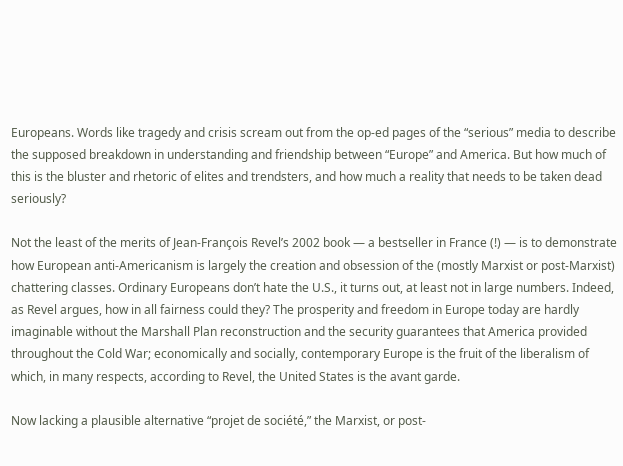Europeans. Words like tragedy and crisis scream out from the op-ed pages of the “serious” media to describe the supposed breakdown in understanding and friendship between “Europe” and America. But how much of this is the bluster and rhetoric of elites and trendsters, and how much a reality that needs to be taken dead seriously?

Not the least of the merits of Jean-François Revel’s 2002 book — a bestseller in France (!) — is to demonstrate how European anti-Americanism is largely the creation and obsession of the (mostly Marxist or post-Marxist) chattering classes. Ordinary Europeans don’t hate the U.S., it turns out, at least not in large numbers. Indeed, as Revel argues, how in all fairness could they? The prosperity and freedom in Europe today are hardly imaginable without the Marshall Plan reconstruction and the security guarantees that America provided throughout the Cold War; economically and socially, contemporary Europe is the fruit of the liberalism of which, in many respects, according to Revel, the United States is the avant garde.

Now lacking a plausible alternative “projet de société,” the Marxist, or post-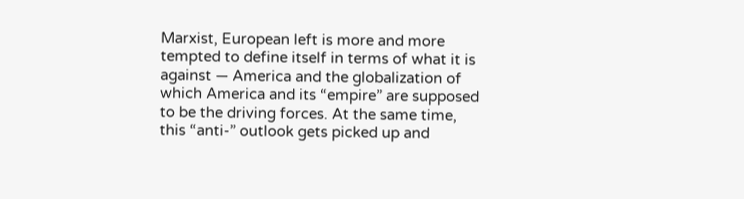Marxist, European left is more and more tempted to define itself in terms of what it is against — America and the globalization of which America and its “empire” are supposed to be the driving forces. At the same time, this “anti-” outlook gets picked up and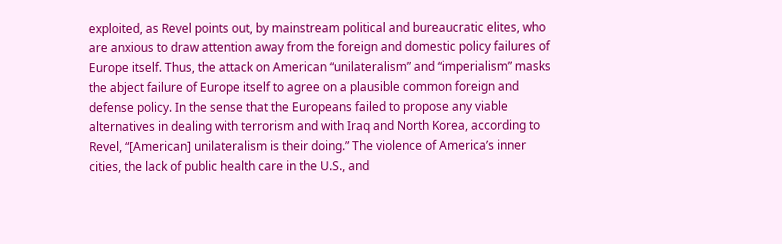exploited, as Revel points out, by mainstream political and bureaucratic elites, who are anxious to draw attention away from the foreign and domestic policy failures of Europe itself. Thus, the attack on American “unilateralism” and “imperialism” masks the abject failure of Europe itself to agree on a plausible common foreign and defense policy. In the sense that the Europeans failed to propose any viable alternatives in dealing with terrorism and with Iraq and North Korea, according to Revel, “[American] unilateralism is their doing.” The violence of America’s inner cities, the lack of public health care in the U.S., and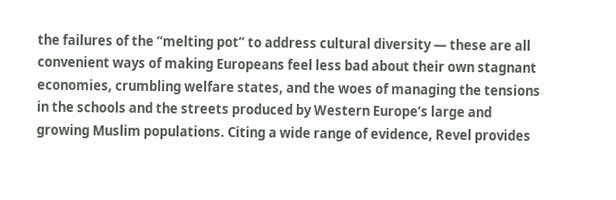the failures of the “melting pot” to address cultural diversity — these are all convenient ways of making Europeans feel less bad about their own stagnant economies, crumbling welfare states, and the woes of managing the tensions in the schools and the streets produced by Western Europe’s large and growing Muslim populations. Citing a wide range of evidence, Revel provides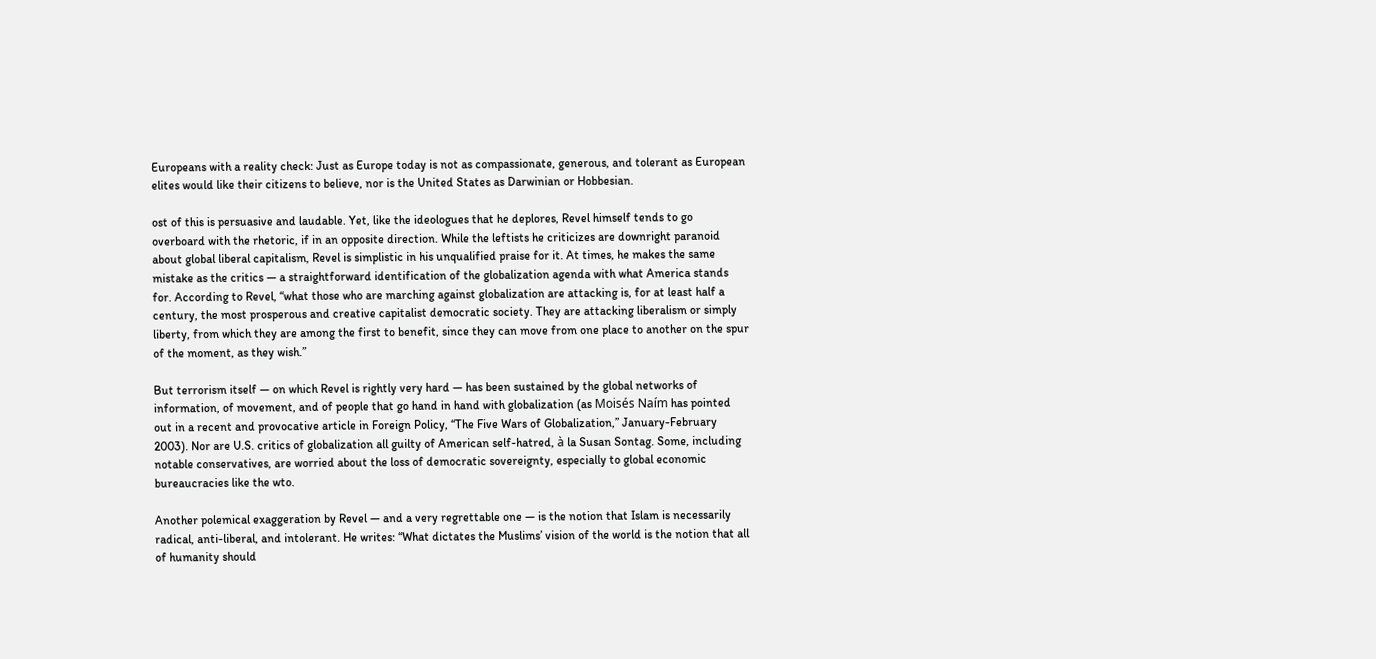Europeans with a reality check: Just as Europe today is not as compassionate, generous, and tolerant as European elites would like their citizens to believe, nor is the United States as Darwinian or Hobbesian.

ost of this is persuasive and laudable. Yet, like the ideologues that he deplores, Revel himself tends to go overboard with the rhetoric, if in an opposite direction. While the leftists he criticizes are downright paranoid about global liberal capitalism, Revel is simplistic in his unqualified praise for it. At times, he makes the same mistake as the critics — a straightforward identification of the globalization agenda with what America stands for. According to Revel, “what those who are marching against globalization are attacking is, for at least half a century, the most prosperous and creative capitalist democratic society. They are attacking liberalism or simply liberty, from which they are among the first to benefit, since they can move from one place to another on the spur of the moment, as they wish.”

But terrorism itself — on which Revel is rightly very hard — has been sustained by the global networks of information, of movement, and of people that go hand in hand with globalization (as Moisés Naím has pointed out in a recent and provocative article in Foreign Policy, “The Five Wars of Globalization,” January-February 2003). Nor are U.S. critics of globalization all guilty of American self-hatred, à la Susan Sontag. Some, including notable conservatives, are worried about the loss of democratic sovereignty, especially to global economic bureaucracies like the wto.

Another polemical exaggeration by Revel — and a very regrettable one — is the notion that Islam is necessarily radical, anti-liberal, and intolerant. He writes: “What dictates the Muslims’ vision of the world is the notion that all of humanity should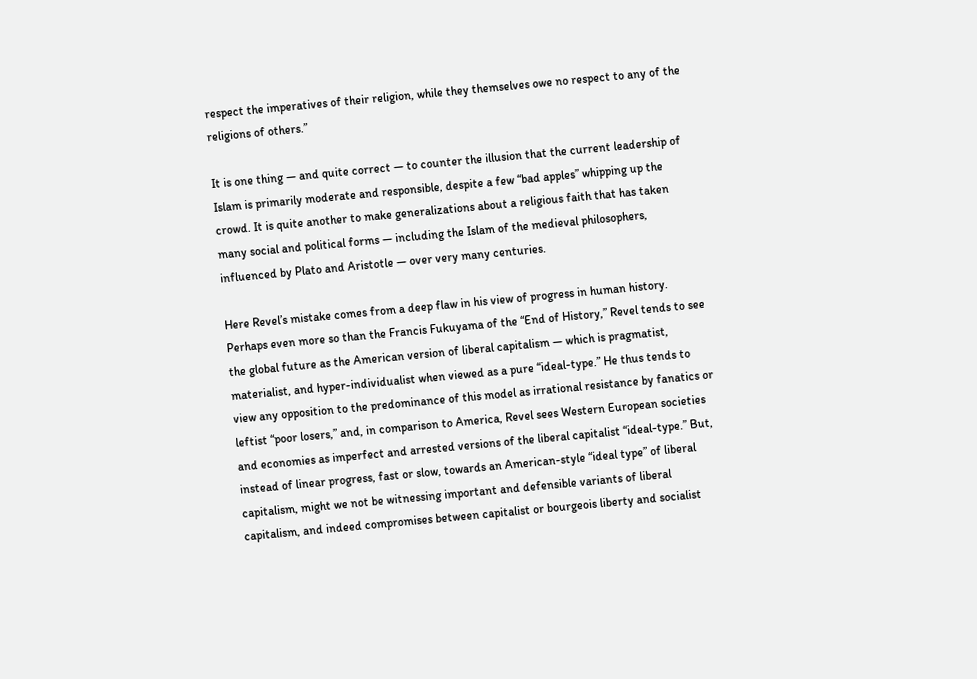respect the imperatives of their religion, while they themselves owe no respect to any of the religions of others.”

It is one thing — and quite correct — to counter the illusion that the current leadership of Islam is primarily moderate and responsible, despite a few “bad apples” whipping up the crowd. It is quite another to make generalizations about a religious faith that has taken many social and political forms — including the Islam of the medieval philosophers, influenced by Plato and Aristotle — over very many centuries.

Here Revel’s mistake comes from a deep flaw in his view of progress in human history. Perhaps even more so than the Francis Fukuyama of the “End of History,” Revel tends to see the global future as the American version of liberal capitalism — which is pragmatist, materialist, and hyper-individualist when viewed as a pure “ideal-type.” He thus tends to view any opposition to the predominance of this model as irrational resistance by fanatics or leftist “poor losers,” and, in comparison to America, Revel sees Western European societies and economies as imperfect and arrested versions of the liberal capitalist “ideal-type.” But, instead of linear progress, fast or slow, towards an American-style “ideal type” of liberal capitalism, might we not be witnessing important and defensible variants of liberal capitalism, and indeed compromises between capitalist or bourgeois liberty and socialist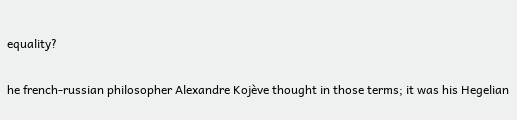equality?

he french-russian philosopher Alexandre Kojève thought in those terms; it was his Hegelian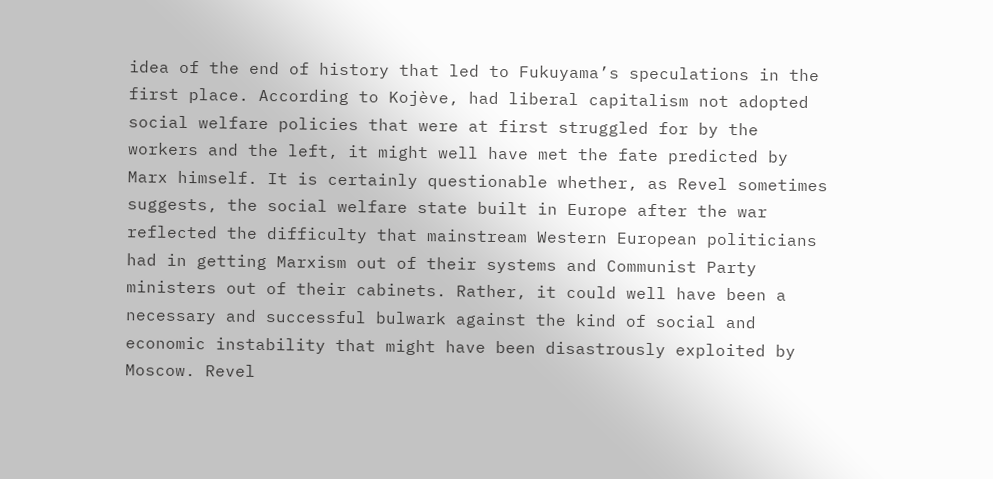idea of the end of history that led to Fukuyama’s speculations in the first place. According to Kojève, had liberal capitalism not adopted social welfare policies that were at first struggled for by the workers and the left, it might well have met the fate predicted by Marx himself. It is certainly questionable whether, as Revel sometimes suggests, the social welfare state built in Europe after the war reflected the difficulty that mainstream Western European politicians had in getting Marxism out of their systems and Communist Party ministers out of their cabinets. Rather, it could well have been a necessary and successful bulwark against the kind of social and economic instability that might have been disastrously exploited by Moscow. Revel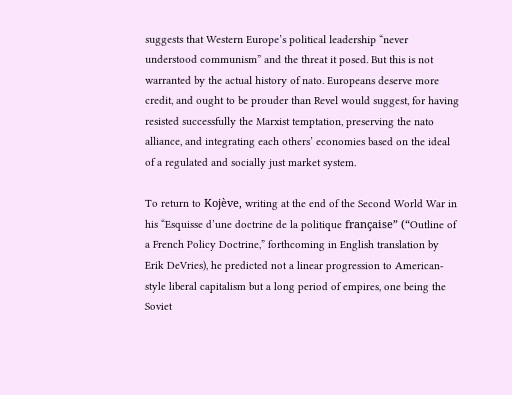suggests that Western Europe’s political leadership “never understood communism” and the threat it posed. But this is not warranted by the actual history of nato. Europeans deserve more credit, and ought to be prouder than Revel would suggest, for having resisted successfully the Marxist temptation, preserving the nato alliance, and integrating each others’ economies based on the ideal of a regulated and socially just market system.

To return to Kojève, writing at the end of the Second World War in his “Esquisse d’une doctrine de la politique française” (“Outline of a French Policy Doctrine,” forthcoming in English translation by Erik DeVries), he predicted not a linear progression to American-style liberal capitalism but a long period of empires, one being the Soviet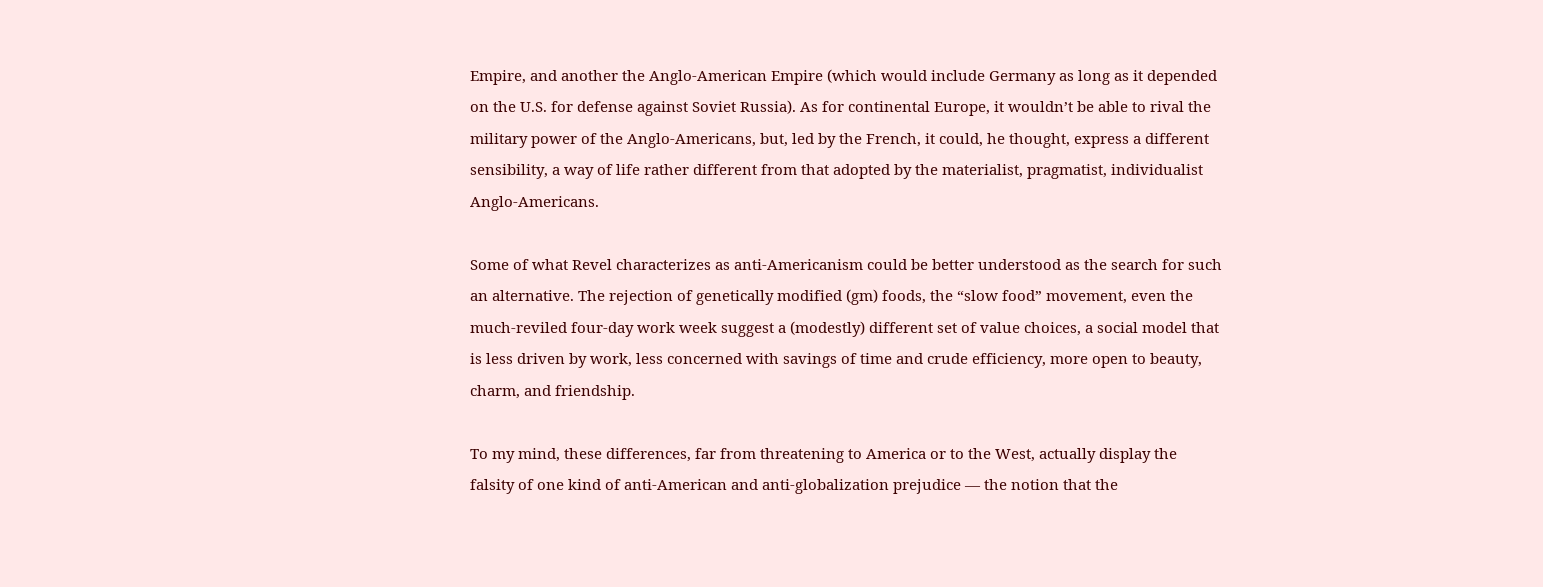Empire, and another the Anglo-American Empire (which would include Germany as long as it depended on the U.S. for defense against Soviet Russia). As for continental Europe, it wouldn’t be able to rival the military power of the Anglo-Americans, but, led by the French, it could, he thought, express a different sensibility, a way of life rather different from that adopted by the materialist, pragmatist, individualist Anglo-Americans.

Some of what Revel characterizes as anti-Americanism could be better understood as the search for such an alternative. The rejection of genetically modified (gm) foods, the “slow food” movement, even the much-reviled four-day work week suggest a (modestly) different set of value choices, a social model that is less driven by work, less concerned with savings of time and crude efficiency, more open to beauty, charm, and friendship.

To my mind, these differences, far from threatening to America or to the West, actually display the falsity of one kind of anti-American and anti-globalization prejudice — the notion that the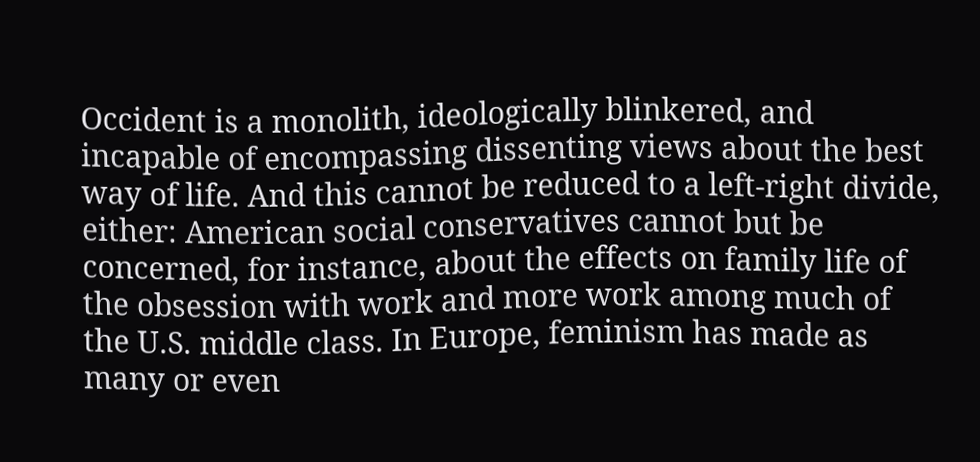Occident is a monolith, ideologically blinkered, and incapable of encompassing dissenting views about the best way of life. And this cannot be reduced to a left-right divide, either: American social conservatives cannot but be concerned, for instance, about the effects on family life of the obsession with work and more work among much of the U.S. middle class. In Europe, feminism has made as many or even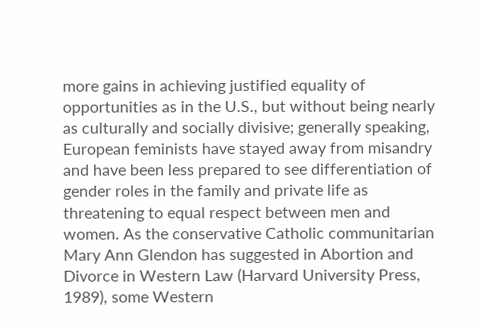more gains in achieving justified equality of opportunities as in the U.S., but without being nearly as culturally and socially divisive; generally speaking, European feminists have stayed away from misandry and have been less prepared to see differentiation of gender roles in the family and private life as threatening to equal respect between men and women. As the conservative Catholic communitarian Mary Ann Glendon has suggested in Abortion and Divorce in Western Law (Harvard University Press, 1989), some Western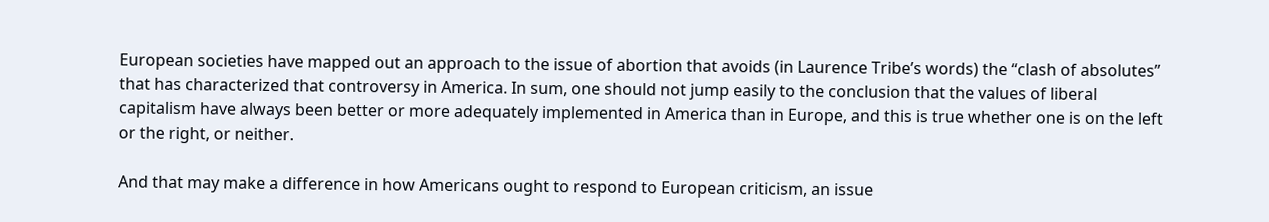European societies have mapped out an approach to the issue of abortion that avoids (in Laurence Tribe’s words) the “clash of absolutes” that has characterized that controversy in America. In sum, one should not jump easily to the conclusion that the values of liberal capitalism have always been better or more adequately implemented in America than in Europe, and this is true whether one is on the left or the right, or neither.

And that may make a difference in how Americans ought to respond to European criticism, an issue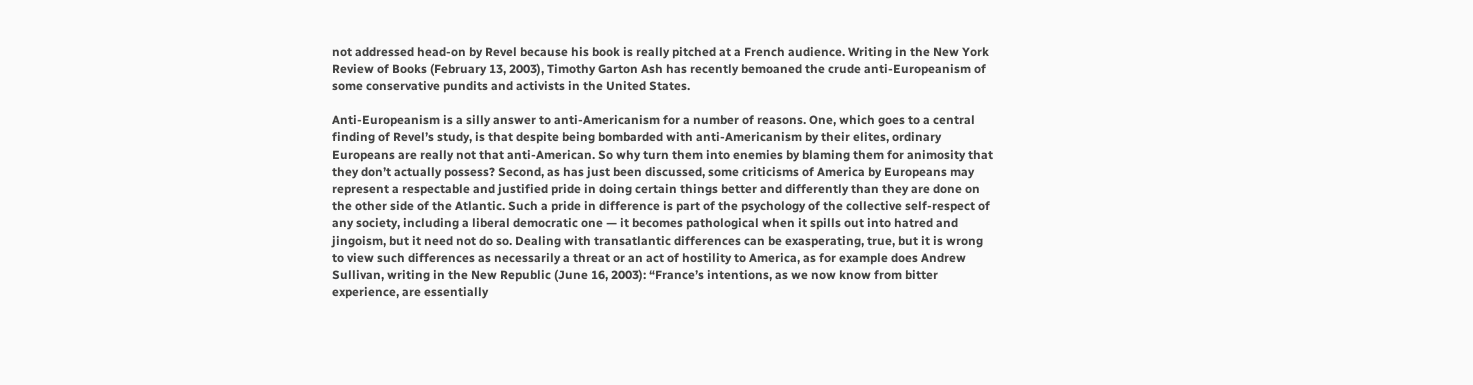not addressed head-on by Revel because his book is really pitched at a French audience. Writing in the New York Review of Books (February 13, 2003), Timothy Garton Ash has recently bemoaned the crude anti-Europeanism of some conservative pundits and activists in the United States.

Anti-Europeanism is a silly answer to anti-Americanism for a number of reasons. One, which goes to a central finding of Revel’s study, is that despite being bombarded with anti-Americanism by their elites, ordinary Europeans are really not that anti-American. So why turn them into enemies by blaming them for animosity that they don’t actually possess? Second, as has just been discussed, some criticisms of America by Europeans may represent a respectable and justified pride in doing certain things better and differently than they are done on the other side of the Atlantic. Such a pride in difference is part of the psychology of the collective self-respect of any society, including a liberal democratic one — it becomes pathological when it spills out into hatred and jingoism, but it need not do so. Dealing with transatlantic differences can be exasperating, true, but it is wrong to view such differences as necessarily a threat or an act of hostility to America, as for example does Andrew Sullivan, writing in the New Republic (June 16, 2003): “France’s intentions, as we now know from bitter experience, are essentially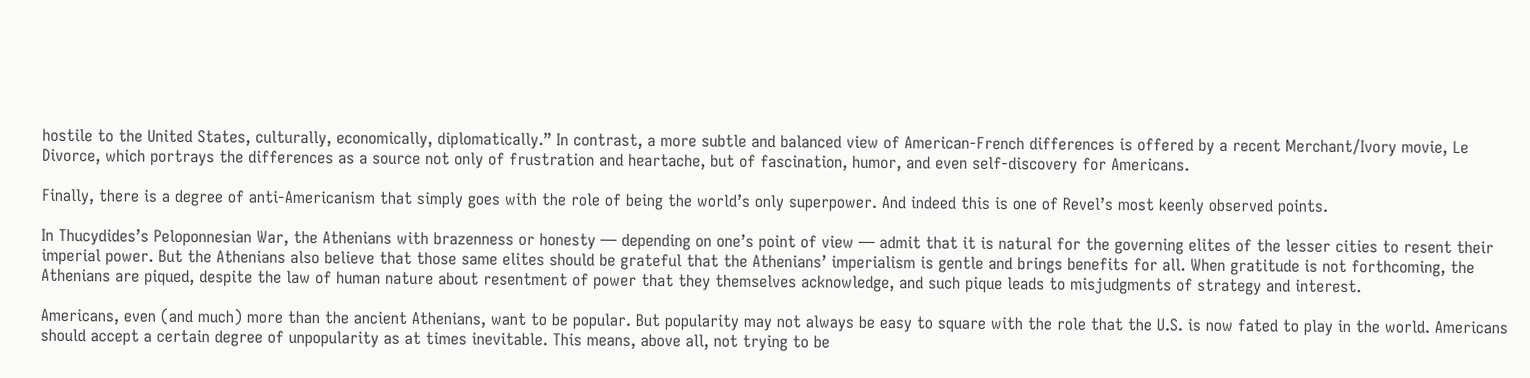hostile to the United States, culturally, economically, diplomatically.” In contrast, a more subtle and balanced view of American-French differences is offered by a recent Merchant/Ivory movie, Le Divorce, which portrays the differences as a source not only of frustration and heartache, but of fascination, humor, and even self-discovery for Americans.

Finally, there is a degree of anti-Americanism that simply goes with the role of being the world’s only superpower. And indeed this is one of Revel’s most keenly observed points.

In Thucydides’s Peloponnesian War, the Athenians with brazenness or honesty — depending on one’s point of view — admit that it is natural for the governing elites of the lesser cities to resent their imperial power. But the Athenians also believe that those same elites should be grateful that the Athenians’ imperialism is gentle and brings benefits for all. When gratitude is not forthcoming, the Athenians are piqued, despite the law of human nature about resentment of power that they themselves acknowledge, and such pique leads to misjudgments of strategy and interest.

Americans, even (and much) more than the ancient Athenians, want to be popular. But popularity may not always be easy to square with the role that the U.S. is now fated to play in the world. Americans should accept a certain degree of unpopularity as at times inevitable. This means, above all, not trying to be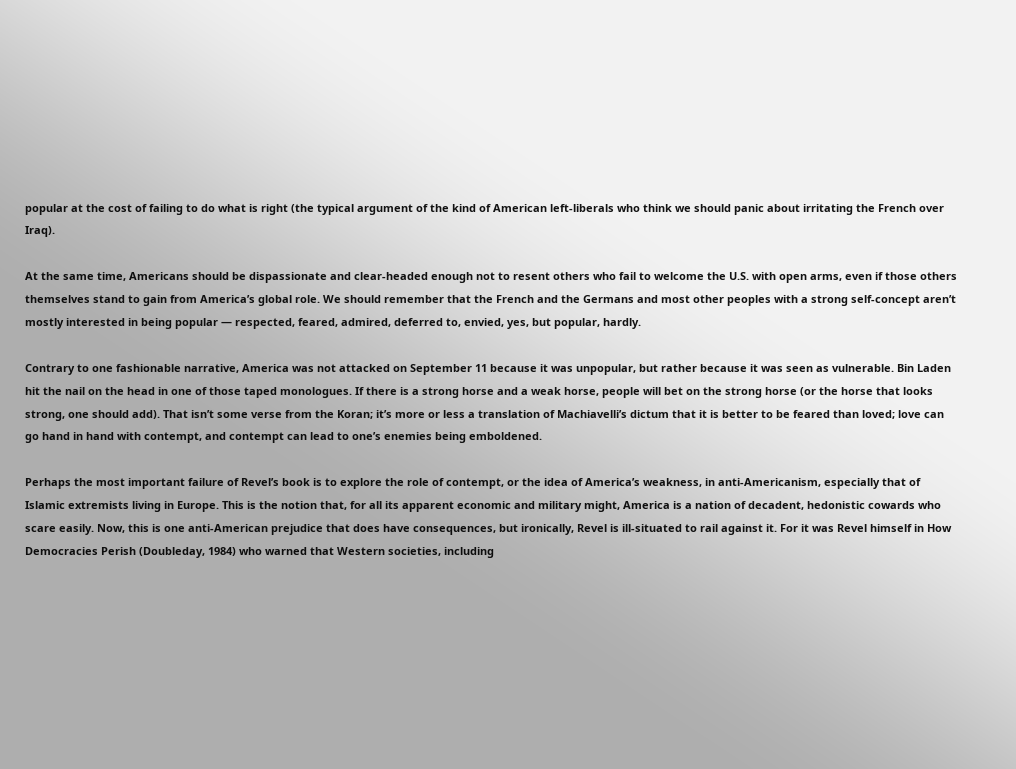popular at the cost of failing to do what is right (the typical argument of the kind of American left-liberals who think we should panic about irritating the French over Iraq).

At the same time, Americans should be dispassionate and clear-headed enough not to resent others who fail to welcome the U.S. with open arms, even if those others themselves stand to gain from America’s global role. We should remember that the French and the Germans and most other peoples with a strong self-concept aren’t mostly interested in being popular — respected, feared, admired, deferred to, envied, yes, but popular, hardly.

Contrary to one fashionable narrative, America was not attacked on September 11 because it was unpopular, but rather because it was seen as vulnerable. Bin Laden hit the nail on the head in one of those taped monologues. If there is a strong horse and a weak horse, people will bet on the strong horse (or the horse that looks strong, one should add). That isn’t some verse from the Koran; it’s more or less a translation of Machiavelli’s dictum that it is better to be feared than loved; love can go hand in hand with contempt, and contempt can lead to one’s enemies being emboldened.

Perhaps the most important failure of Revel’s book is to explore the role of contempt, or the idea of America’s weakness, in anti-Americanism, especially that of Islamic extremists living in Europe. This is the notion that, for all its apparent economic and military might, America is a nation of decadent, hedonistic cowards who scare easily. Now, this is one anti-American prejudice that does have consequences, but ironically, Revel is ill-situated to rail against it. For it was Revel himself in How Democracies Perish (Doubleday, 1984) who warned that Western societies, including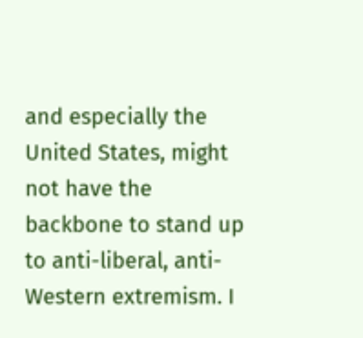and especially the United States, might not have the backbone to stand up to anti-liberal, anti-Western extremism. I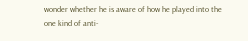wonder whether he is aware of how he played into the one kind of anti-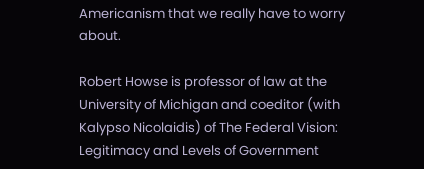Americanism that we really have to worry about.

Robert Howse is professor of law at the University of Michigan and coeditor (with Kalypso Nicolaidis) of The Federal Vision: Legitimacy and Levels of Government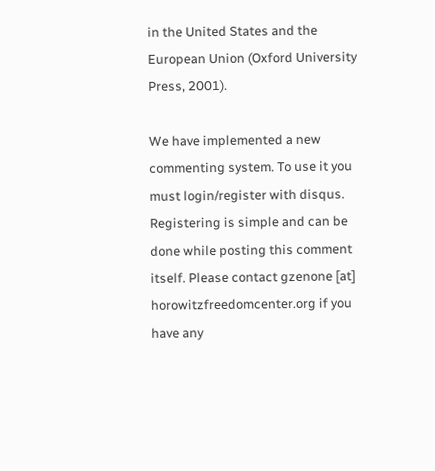in the United States and the European Union (Oxford University Press, 2001).

We have implemented a new commenting system. To use it you must login/register with disqus. Registering is simple and can be done while posting this comment itself. Please contact gzenone [at] horowitzfreedomcenter.org if you have any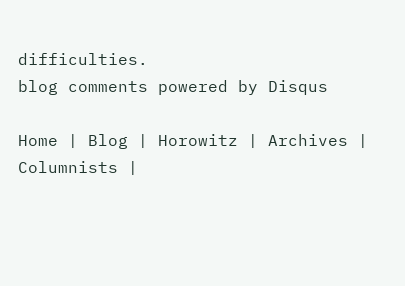difficulties.
blog comments powered by Disqus

Home | Blog | Horowitz | Archives | Columnists |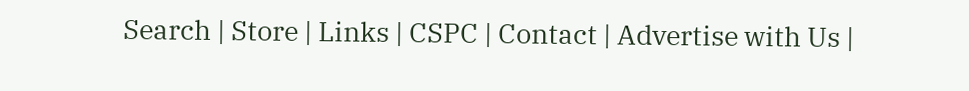Search | Store | Links | CSPC | Contact | Advertise with Us |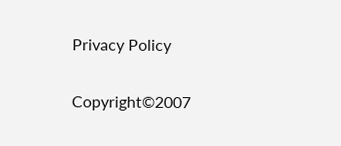Privacy Policy

Copyright©2007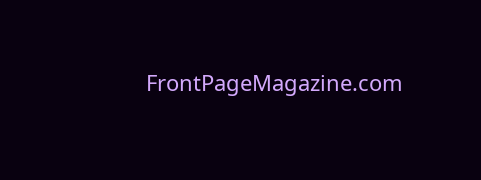FrontPageMagazine.com